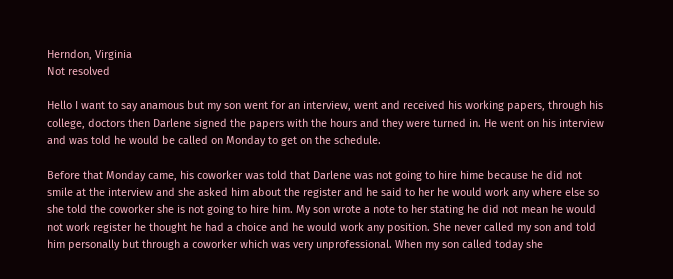Herndon, Virginia
Not resolved

Hello I want to say anamous but my son went for an interview, went and received his working papers, through his college, doctors then Darlene signed the papers with the hours and they were turned in. He went on his interview and was told he would be called on Monday to get on the schedule.

Before that Monday came, his coworker was told that Darlene was not going to hire hime because he did not smile at the interview and she asked him about the register and he said to her he would work any where else so she told the coworker she is not going to hire him. My son wrote a note to her stating he did not mean he would not work register he thought he had a choice and he would work any position. She never called my son and told him personally but through a coworker which was very unprofessional. When my son called today she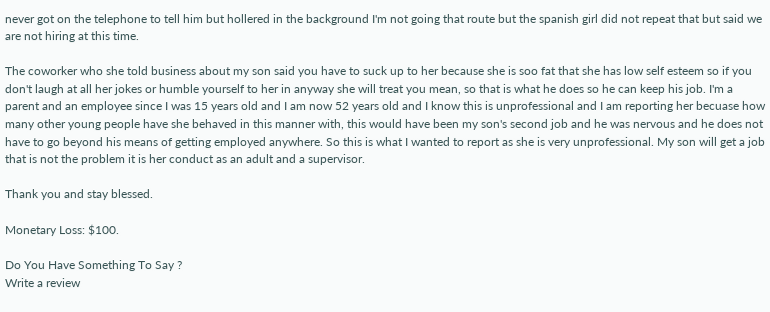never got on the telephone to tell him but hollered in the background I'm not going that route but the spanish girl did not repeat that but said we are not hiring at this time.

The coworker who she told business about my son said you have to suck up to her because she is soo fat that she has low self esteem so if you don't laugh at all her jokes or humble yourself to her in anyway she will treat you mean, so that is what he does so he can keep his job. I'm a parent and an employee since I was 15 years old and I am now 52 years old and I know this is unprofessional and I am reporting her becuase how many other young people have she behaved in this manner with, this would have been my son's second job and he was nervous and he does not have to go beyond his means of getting employed anywhere. So this is what I wanted to report as she is very unprofessional. My son will get a job that is not the problem it is her conduct as an adult and a supervisor.

Thank you and stay blessed.

Monetary Loss: $100.

Do You Have Something To Say ?
Write a review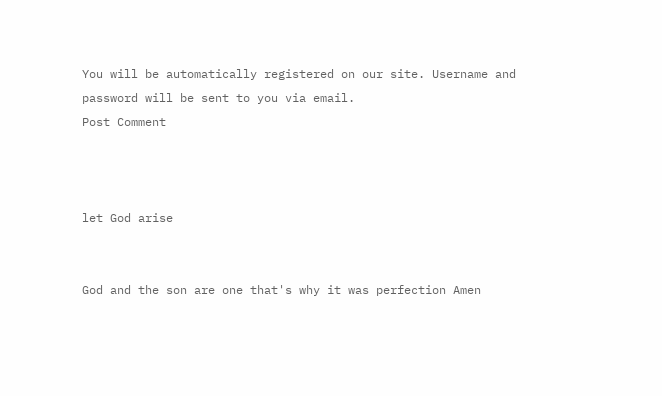You will be automatically registered on our site. Username and password will be sent to you via email.
Post Comment



let God arise


God and the son are one that's why it was perfection Amen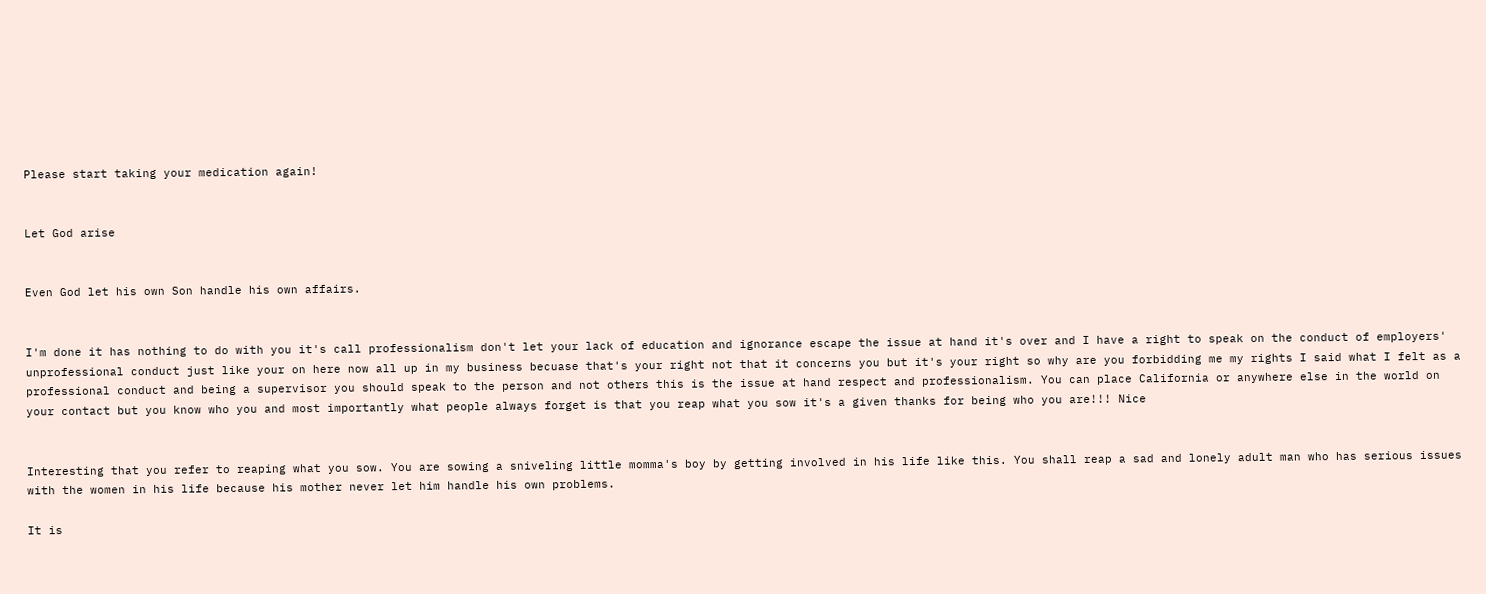Please start taking your medication again!


Let God arise


Even God let his own Son handle his own affairs.


I'm done it has nothing to do with you it's call professionalism don't let your lack of education and ignorance escape the issue at hand it's over and I have a right to speak on the conduct of employers' unprofessional conduct just like your on here now all up in my business becuase that's your right not that it concerns you but it's your right so why are you forbidding me my rights I said what I felt as a professional conduct and being a supervisor you should speak to the person and not others this is the issue at hand respect and professionalism. You can place California or anywhere else in the world on your contact but you know who you and most importantly what people always forget is that you reap what you sow it's a given thanks for being who you are!!! Nice


Interesting that you refer to reaping what you sow. You are sowing a sniveling little momma's boy by getting involved in his life like this. You shall reap a sad and lonely adult man who has serious issues with the women in his life because his mother never let him handle his own problems.

It is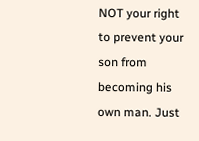NOT your right to prevent your son from becoming his own man. Just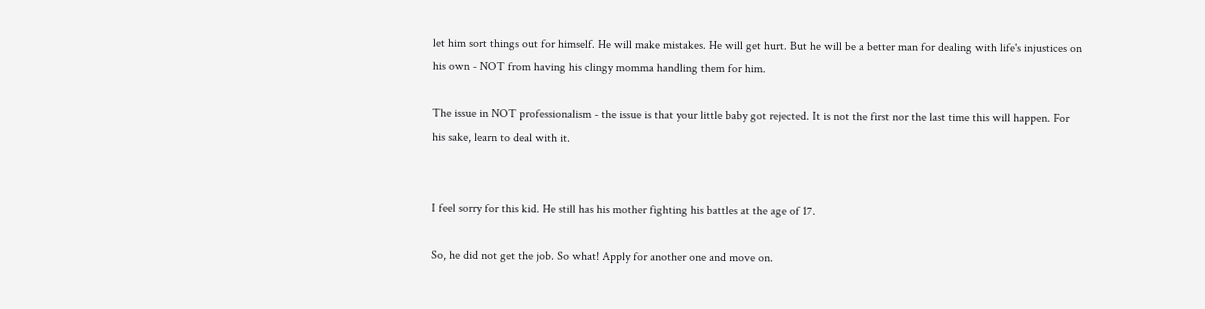let him sort things out for himself. He will make mistakes. He will get hurt. But he will be a better man for dealing with life's injustices on his own - NOT from having his clingy momma handling them for him.

The issue in NOT professionalism - the issue is that your little baby got rejected. It is not the first nor the last time this will happen. For his sake, learn to deal with it.


I feel sorry for this kid. He still has his mother fighting his battles at the age of 17.

So, he did not get the job. So what! Apply for another one and move on.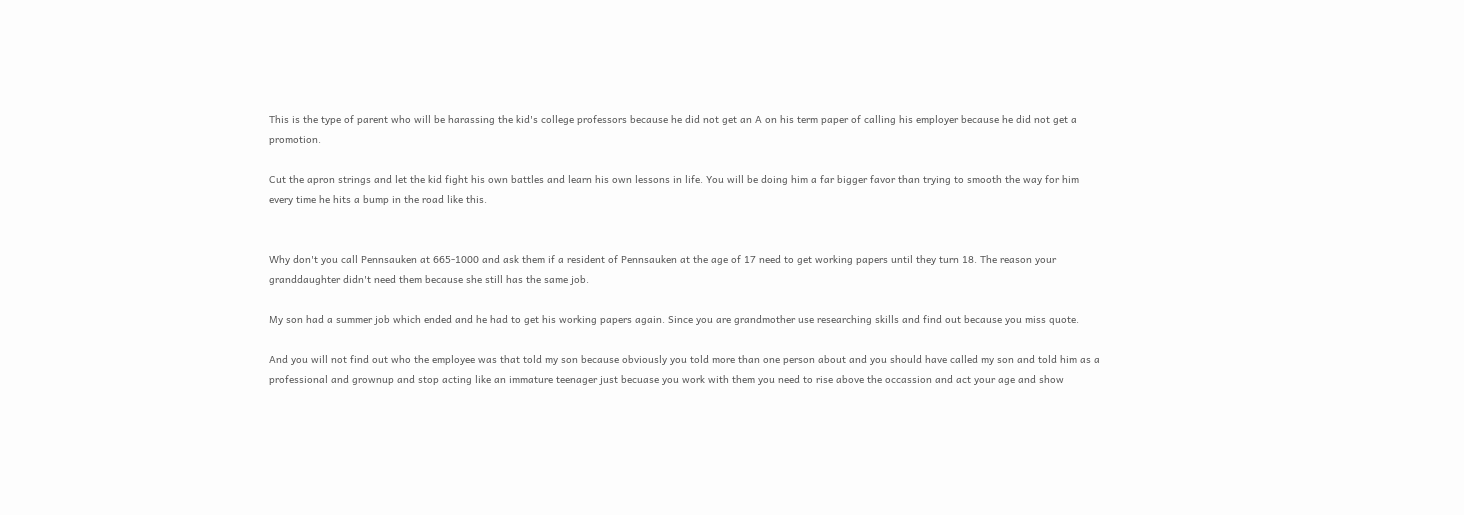This is the type of parent who will be harassing the kid's college professors because he did not get an A on his term paper of calling his employer because he did not get a promotion.

Cut the apron strings and let the kid fight his own battles and learn his own lessons in life. You will be doing him a far bigger favor than trying to smooth the way for him every time he hits a bump in the road like this.


Why don't you call Pennsauken at 665-1000 and ask them if a resident of Pennsauken at the age of 17 need to get working papers until they turn 18. The reason your granddaughter didn't need them because she still has the same job.

My son had a summer job which ended and he had to get his working papers again. Since you are grandmother use researching skills and find out because you miss quote.

And you will not find out who the employee was that told my son because obviously you told more than one person about and you should have called my son and told him as a professional and grownup and stop acting like an immature teenager just becuase you work with them you need to rise above the occassion and act your age and show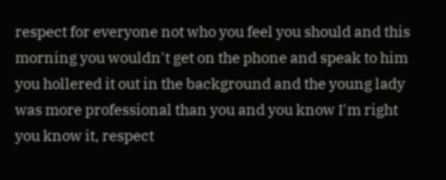respect for everyone not who you feel you should and this morning you wouldn't get on the phone and speak to him you hollered it out in the background and the young lady was more professional than you and you know I'm right you know it, respect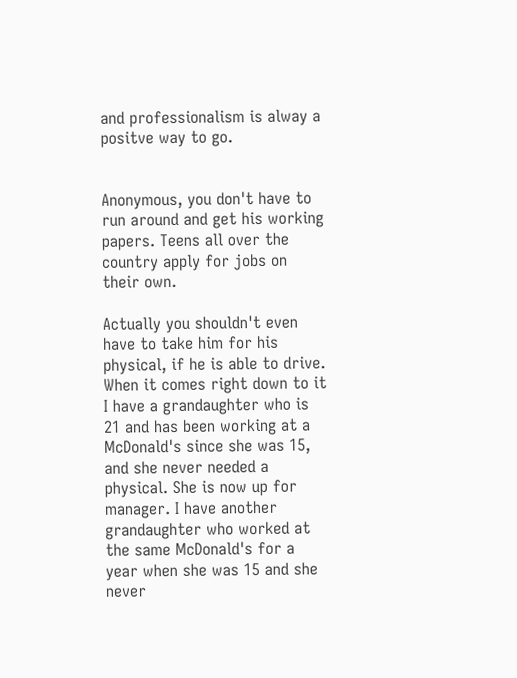and professionalism is alway a positve way to go.


Anonymous, you don't have to run around and get his working papers. Teens all over the country apply for jobs on their own.

Actually you shouldn't even have to take him for his physical, if he is able to drive. When it comes right down to it I have a grandaughter who is 21 and has been working at a McDonald's since she was 15, and she never needed a physical. She is now up for manager. I have another grandaughter who worked at the same McDonald's for a year when she was 15 and she never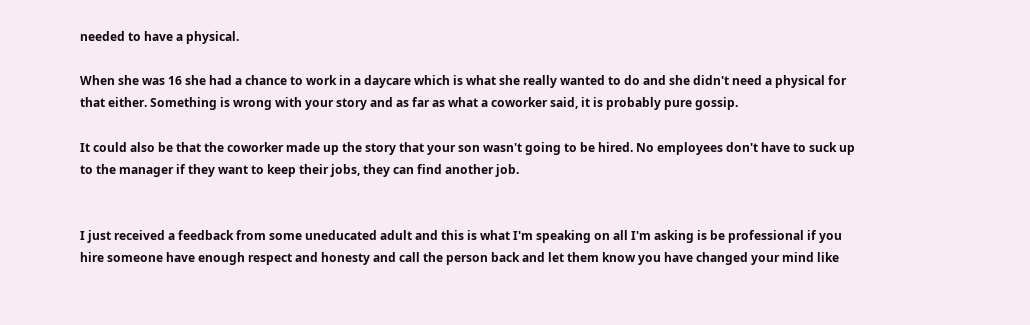needed to have a physical.

When she was 16 she had a chance to work in a daycare which is what she really wanted to do and she didn't need a physical for that either. Something is wrong with your story and as far as what a coworker said, it is probably pure gossip.

It could also be that the coworker made up the story that your son wasn't going to be hired. No employees don't have to suck up to the manager if they want to keep their jobs, they can find another job.


I just received a feedback from some uneducated adult and this is what I'm speaking on all I'm asking is be professional if you hire someone have enough respect and honesty and call the person back and let them know you have changed your mind like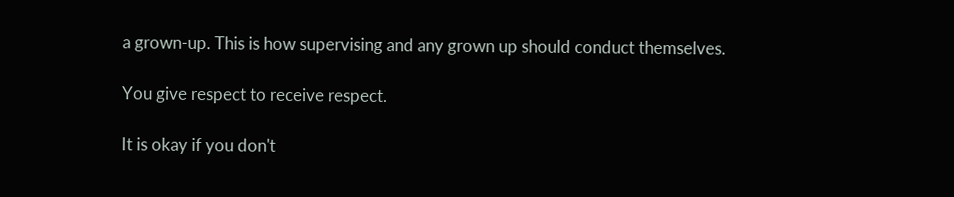a grown-up. This is how supervising and any grown up should conduct themselves.

You give respect to receive respect.

It is okay if you don't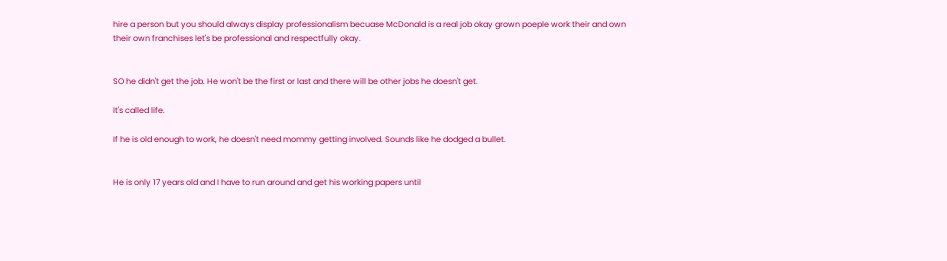hire a person but you should always display professionalism becuase McDonald is a real job okay grown poeple work their and own their own franchises let's be professional and respectfully okay.


SO he didn't get the job. He won't be the first or last and there will be other jobs he doesn't get.

It's called life.

If he is old enough to work, he doesn't need mommy getting involved. Sounds like he dodged a bullet.


He is only 17 years old and I have to run around and get his working papers until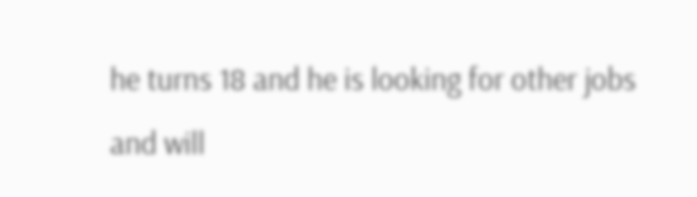he turns 18 and he is looking for other jobs and will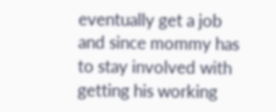eventually get a job and since mommy has to stay involved with getting his working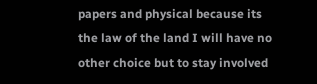papers and physical because its the law of the land I will have no other choice but to stay involved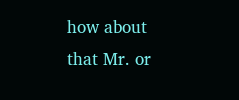how about that Mr. or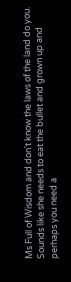Ms Full of Wisdom and don't know the laws of the land do you. Sounds like she needs to eat the bullet and grown up and perhaps you need a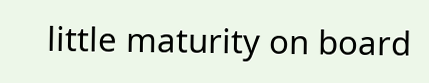little maturity on board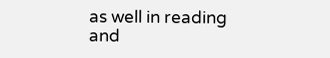as well in reading and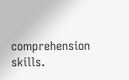comprehension skills.